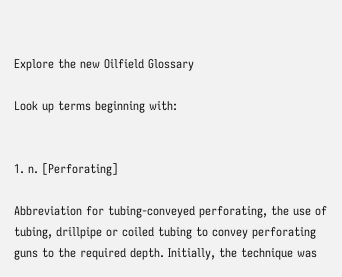Explore the new Oilfield Glossary

Look up terms beginning with:


1. n. [Perforating]

Abbreviation for tubing-conveyed perforating, the use of tubing, drillpipe or coiled tubing to convey perforating guns to the required depth. Initially, the technique was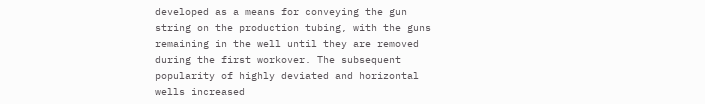developed as a means for conveying the gun string on the production tubing, with the guns remaining in the well until they are removed during the first workover. The subsequent popularity of highly deviated and horizontal wells increased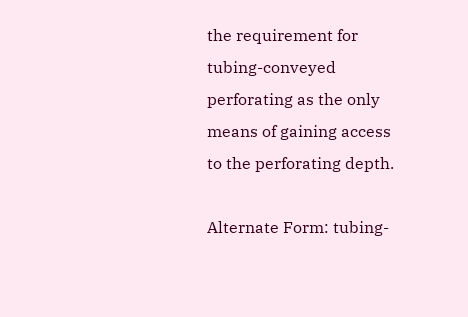the requirement for tubing-conveyed perforating as the only means of gaining access to the perforating depth.

Alternate Form: tubing-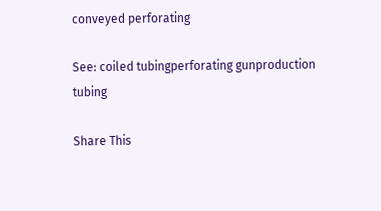conveyed perforating

See: coiled tubingperforating gunproduction tubing

Share This